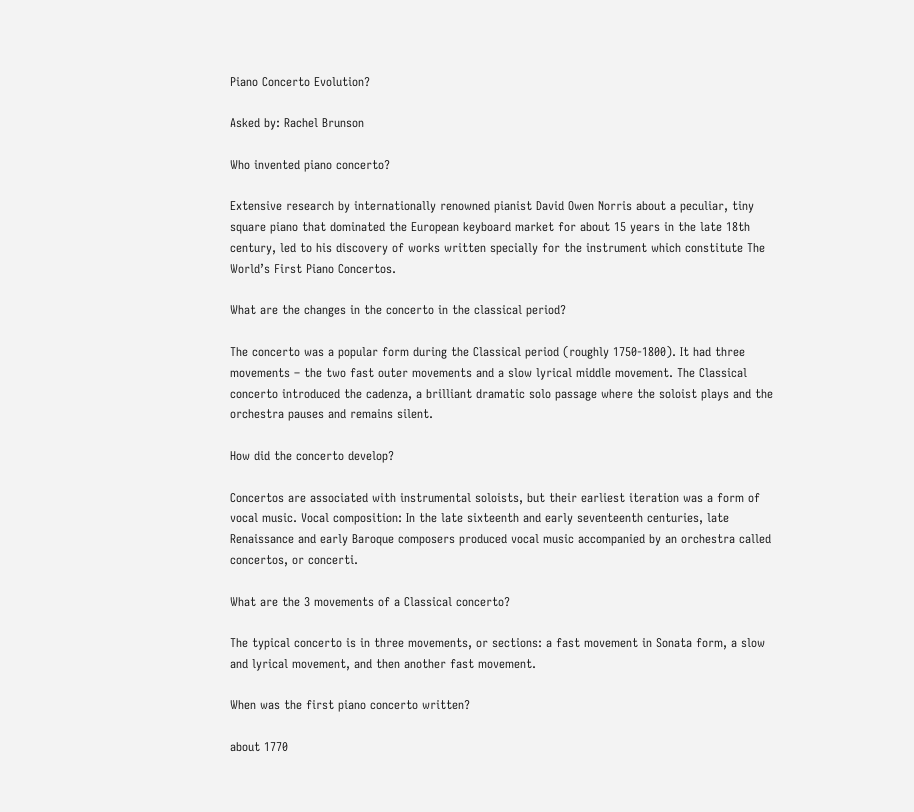Piano Concerto Evolution?

Asked by: Rachel Brunson

Who invented piano concerto?

Extensive research by internationally renowned pianist David Owen Norris about a peculiar, tiny square piano that dominated the European keyboard market for about 15 years in the late 18th century, led to his discovery of works written specially for the instrument which constitute The World’s First Piano Concertos.

What are the changes in the concerto in the classical period?

The concerto was a popular form during the Classical period (roughly 1750-1800). It had three movements – the two fast outer movements and a slow lyrical middle movement. The Classical concerto introduced the cadenza, a brilliant dramatic solo passage where the soloist plays and the orchestra pauses and remains silent.

How did the concerto develop?

Concertos are associated with instrumental soloists, but their earliest iteration was a form of vocal music. Vocal composition: In the late sixteenth and early seventeenth centuries, late Renaissance and early Baroque composers produced vocal music accompanied by an orchestra called concertos, or concerti.

What are the 3 movements of a Classical concerto?

The typical concerto is in three movements, or sections: a fast movement in Sonata form, a slow and lyrical movement, and then another fast movement.

When was the first piano concerto written?

about 1770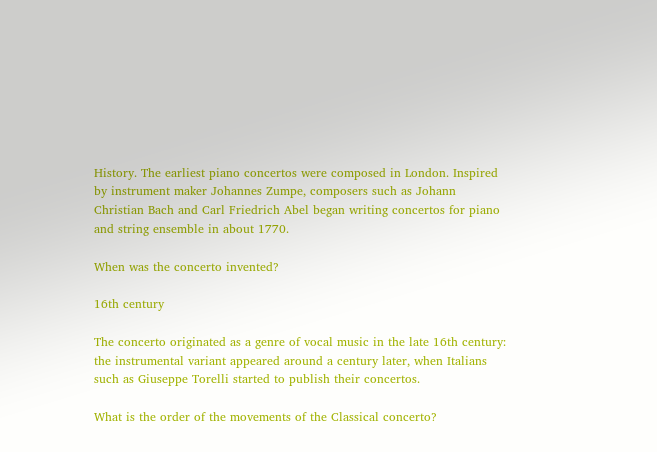History. The earliest piano concertos were composed in London. Inspired by instrument maker Johannes Zumpe, composers such as Johann Christian Bach and Carl Friedrich Abel began writing concertos for piano and string ensemble in about 1770.

When was the concerto invented?

16th century

The concerto originated as a genre of vocal music in the late 16th century: the instrumental variant appeared around a century later, when Italians such as Giuseppe Torelli started to publish their concertos.

What is the order of the movements of the Classical concerto?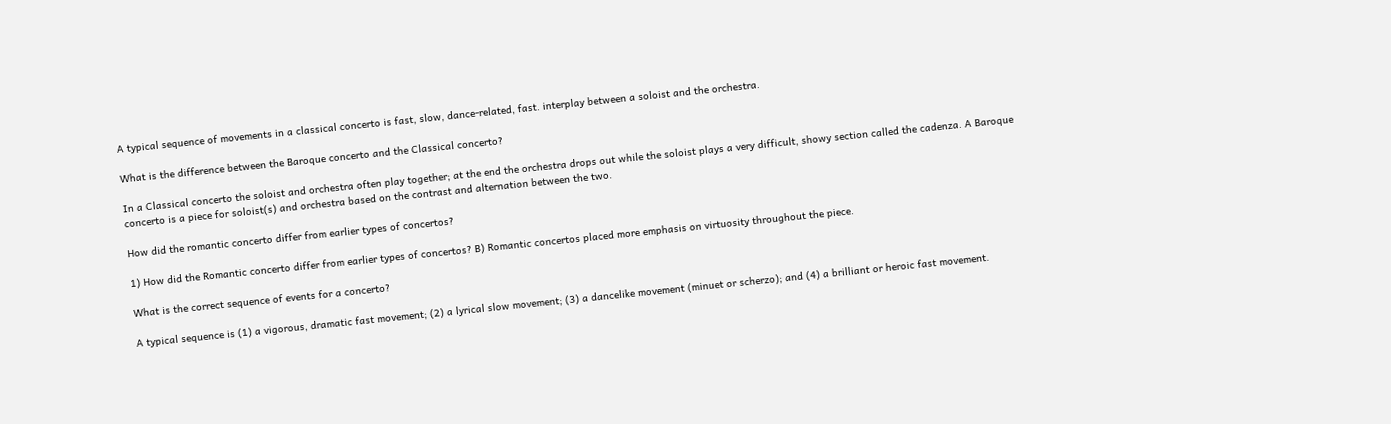A typical sequence of movements in a classical concerto is fast, slow, dance-related, fast. interplay between a soloist and the orchestra.

What is the difference between the Baroque concerto and the Classical concerto?

In a Classical concerto the soloist and orchestra often play together; at the end the orchestra drops out while the soloist plays a very difficult, showy section called the cadenza. A Baroque concerto is a piece for soloist(s) and orchestra based on the contrast and alternation between the two.

How did the romantic concerto differ from earlier types of concertos?

1) How did the Romantic concerto differ from earlier types of concertos? B) Romantic concertos placed more emphasis on virtuosity throughout the piece.

What is the correct sequence of events for a concerto?

A typical sequence is (1) a vigorous, dramatic fast movement; (2) a lyrical slow movement; (3) a dancelike movement (minuet or scherzo); and (4) a brilliant or heroic fast movement.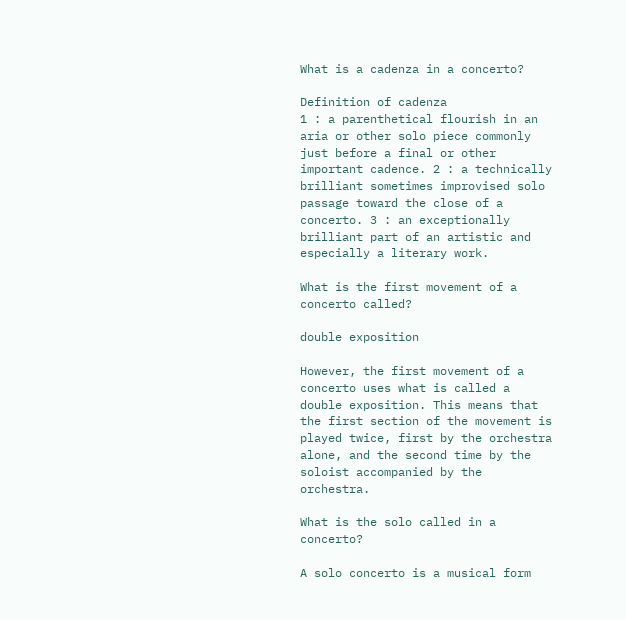What is a cadenza in a concerto?

Definition of cadenza
1 : a parenthetical flourish in an aria or other solo piece commonly just before a final or other important cadence. 2 : a technically brilliant sometimes improvised solo passage toward the close of a concerto. 3 : an exceptionally brilliant part of an artistic and especially a literary work.

What is the first movement of a concerto called?

double exposition

However, the first movement of a concerto uses what is called a double exposition. This means that the first section of the movement is played twice, first by the orchestra alone, and the second time by the soloist accompanied by the orchestra.

What is the solo called in a concerto?

A solo concerto is a musical form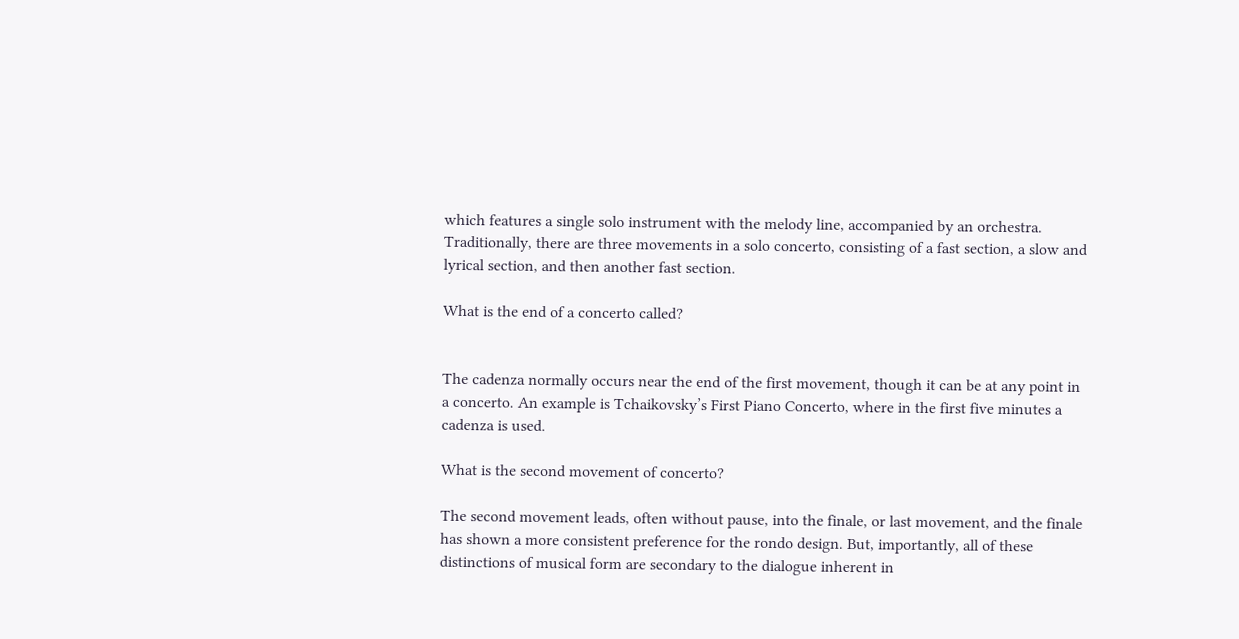which features a single solo instrument with the melody line, accompanied by an orchestra. Traditionally, there are three movements in a solo concerto, consisting of a fast section, a slow and lyrical section, and then another fast section.

What is the end of a concerto called?


The cadenza normally occurs near the end of the first movement, though it can be at any point in a concerto. An example is Tchaikovsky’s First Piano Concerto, where in the first five minutes a cadenza is used.

What is the second movement of concerto?

The second movement leads, often without pause, into the finale, or last movement, and the finale has shown a more consistent preference for the rondo design. But, importantly, all of these distinctions of musical form are secondary to the dialogue inherent in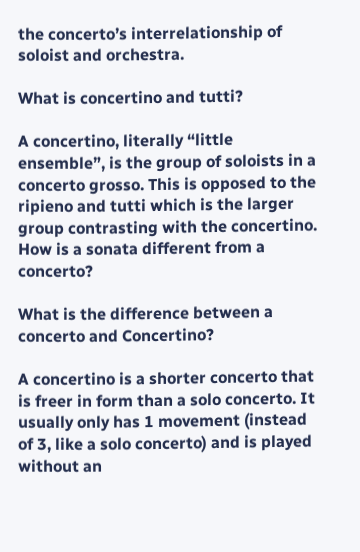the concerto’s interrelationship of soloist and orchestra.

What is concertino and tutti?

A concertino, literally “little ensemble”, is the group of soloists in a concerto grosso. This is opposed to the ripieno and tutti which is the larger group contrasting with the concertino. How is a sonata different from a concerto?

What is the difference between a concerto and Concertino?

A concertino is a shorter concerto that is freer in form than a solo concerto. It usually only has 1 movement (instead of 3, like a solo concerto) and is played without an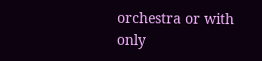orchestra or with only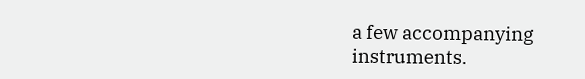a few accompanying instruments.